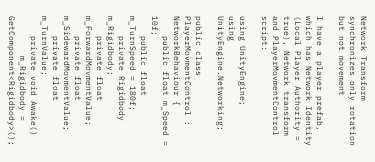Network Transform synchronizes only rotation but not movement

I have a player prefab, which has Network Identity (Local Player Authority = true), Network transform and PlayerMovmentControl script:

using UnityEngine;
using UnityEngine.Networking;

public class PlayerMovmentControl : NetworkBehaviour {
    public float m_Speed = 10f;
    public float m_TurnSpeed = 180f;
    private Rigidbody m_Rigidbody;
    private float m_ForwardMovmentValue;
    private float m_SidewardMovmentValue;
    private float m_TurnValue;
    private void Awake()
        m_Rigidbody = GetComponent<Rigidbody>();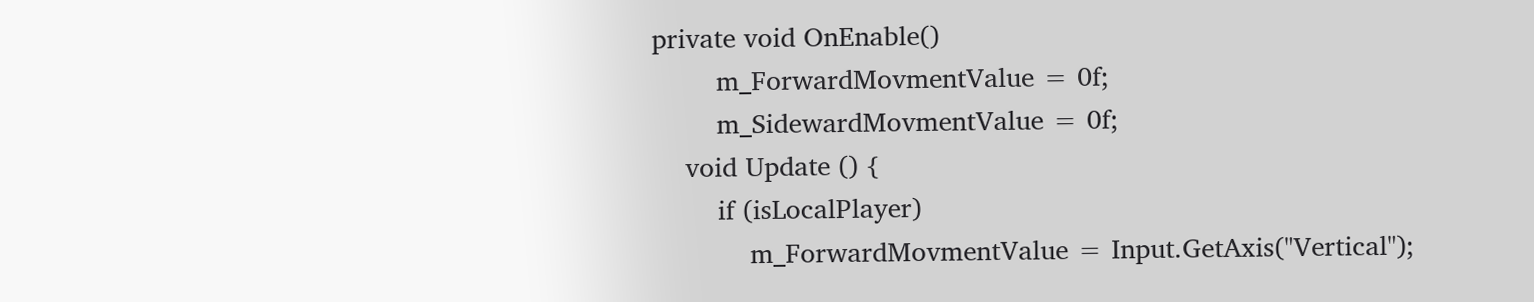private void OnEnable()
        m_ForwardMovmentValue = 0f;
        m_SidewardMovmentValue = 0f;
    void Update () {
        if (isLocalPlayer)
            m_ForwardMovmentValue = Input.GetAxis("Vertical");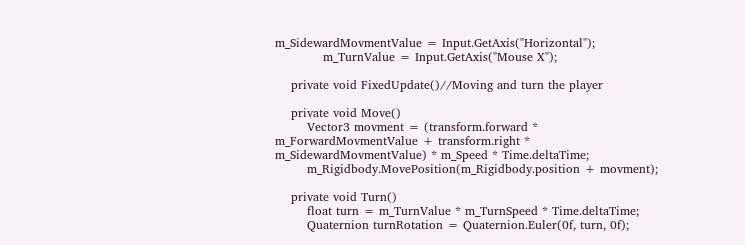m_SidewardMovmentValue = Input.GetAxis("Horizontal");
            m_TurnValue = Input.GetAxis("Mouse X");

    private void FixedUpdate()//Moving and turn the player

    private void Move()
        Vector3 movment = (transform.forward * m_ForwardMovmentValue + transform.right * m_SidewardMovmentValue) * m_Speed * Time.deltaTime;
        m_Rigidbody.MovePosition(m_Rigidbody.position + movment);

    private void Turn()
        float turn = m_TurnValue * m_TurnSpeed * Time.deltaTime;
        Quaternion turnRotation = Quaternion.Euler(0f, turn, 0f);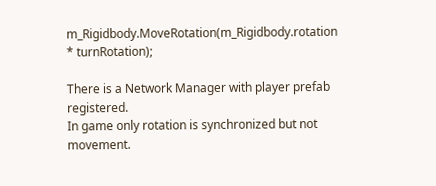m_Rigidbody.MoveRotation(m_Rigidbody.rotation * turnRotation);

There is a Network Manager with player prefab registered.
In game only rotation is synchronized but not movement.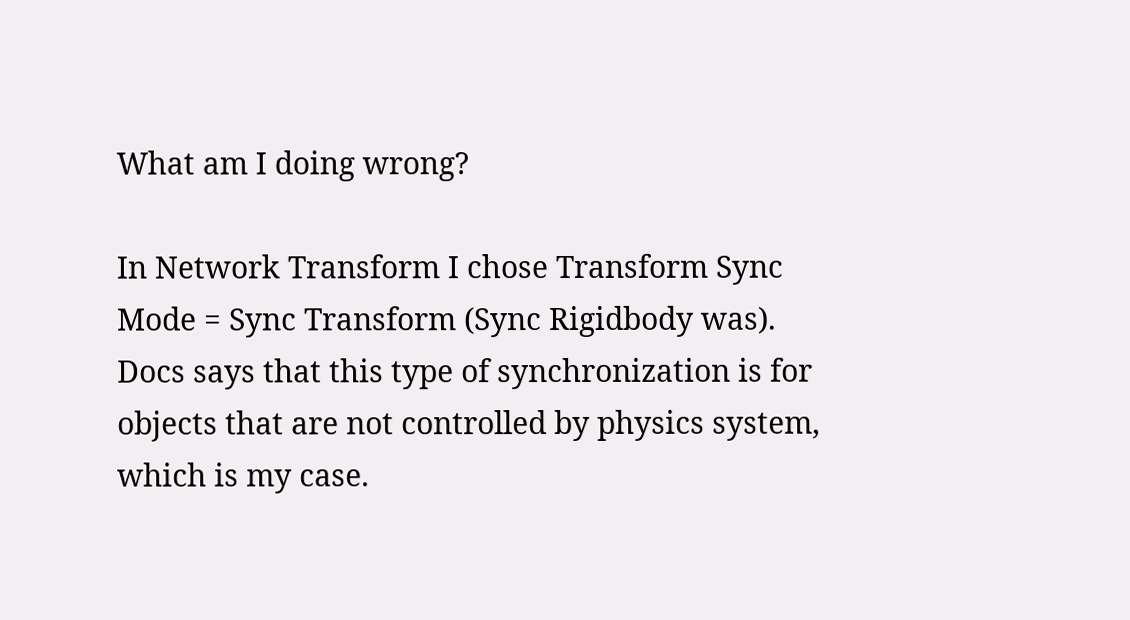What am I doing wrong?

In Network Transform I chose Transform Sync Mode = Sync Transform (Sync Rigidbody was).
Docs says that this type of synchronization is for objects that are not controlled by physics system, which is my case.